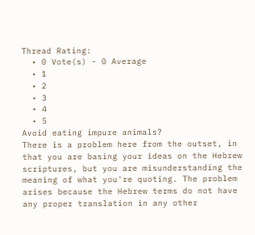Thread Rating:
  • 0 Vote(s) - 0 Average
  • 1
  • 2
  • 3
  • 4
  • 5
Avoid eating impure animals?
There is a problem here from the outset, in that you are basing your ideas on the Hebrew scriptures, but you are misunderstanding the meaning of what you're quoting. The problem arises because the Hebrew terms do not have any proper translation in any other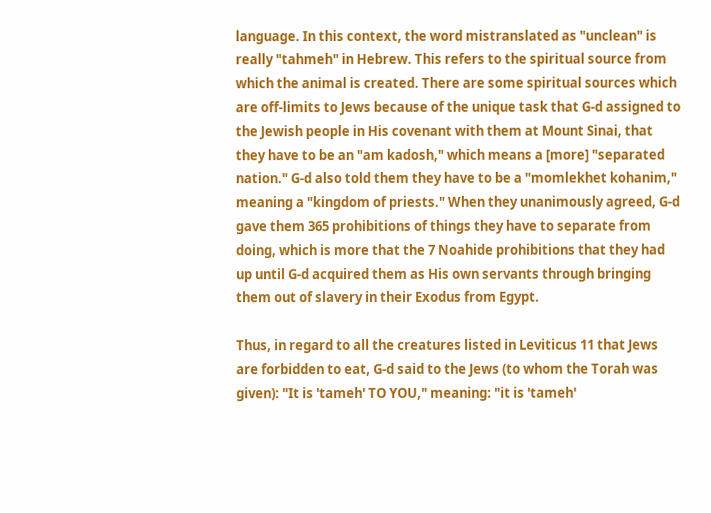language. In this context, the word mistranslated as "unclean" is really "tahmeh" in Hebrew. This refers to the spiritual source from which the animal is created. There are some spiritual sources which are off-limits to Jews because of the unique task that G-d assigned to the Jewish people in His covenant with them at Mount Sinai, that they have to be an "am kadosh," which means a [more] "separated nation." G-d also told them they have to be a "momlekhet kohanim," meaning a "kingdom of priests." When they unanimously agreed, G-d gave them 365 prohibitions of things they have to separate from doing, which is more that the 7 Noahide prohibitions that they had up until G-d acquired them as His own servants through bringing them out of slavery in their Exodus from Egypt.

Thus, in regard to all the creatures listed in Leviticus 11 that Jews are forbidden to eat, G-d said to the Jews (to whom the Torah was given): "It is 'tameh' TO YOU," meaning: "it is 'tameh'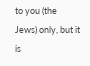to you (the Jews) only, but it is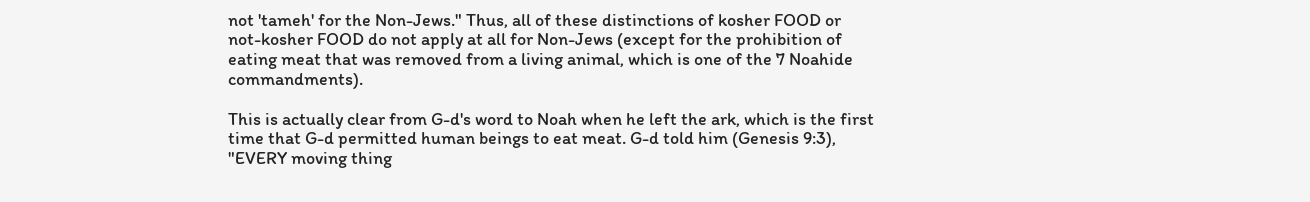not 'tameh' for the Non-Jews." Thus, all of these distinctions of kosher FOOD or not-kosher FOOD do not apply at all for Non-Jews (except for the prohibition of eating meat that was removed from a living animal, which is one of the 7 Noahide commandments).

This is actually clear from G-d's word to Noah when he left the ark, which is the first time that G-d permitted human beings to eat meat. G-d told him (Genesis 9:3), "EVERY moving thing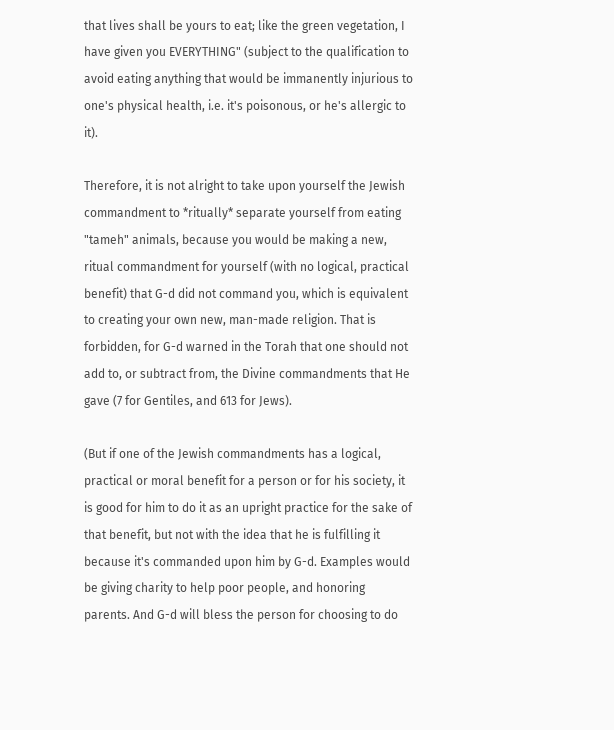that lives shall be yours to eat; like the green vegetation, I have given you EVERYTHING" (subject to the qualification to avoid eating anything that would be immanently injurious to one's physical health, i.e. it's poisonous, or he's allergic to it).

Therefore, it is not alright to take upon yourself the Jewish commandment to *ritually* separate yourself from eating "tameh" animals, because you would be making a new, ritual commandment for yourself (with no logical, practical benefit) that G-d did not command you, which is equivalent to creating your own new, man-made religion. That is forbidden, for G-d warned in the Torah that one should not add to, or subtract from, the Divine commandments that He gave (7 for Gentiles, and 613 for Jews).

(But if one of the Jewish commandments has a logical, practical or moral benefit for a person or for his society, it is good for him to do it as an upright practice for the sake of that benefit, but not with the idea that he is fulfilling it because it's commanded upon him by G-d. Examples would be giving charity to help poor people, and honoring parents. And G-d will bless the person for choosing to do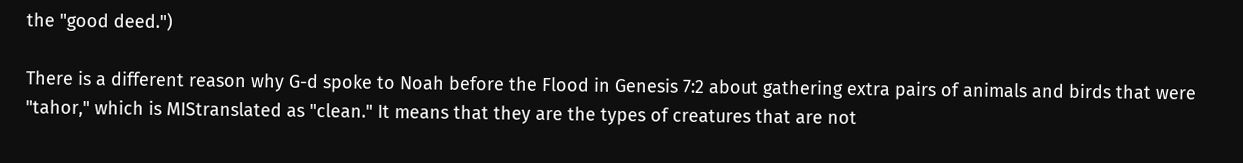the "good deed.")

There is a different reason why G-d spoke to Noah before the Flood in Genesis 7:2 about gathering extra pairs of animals and birds that were "tahor," which is MIStranslated as "clean." It means that they are the types of creatures that are not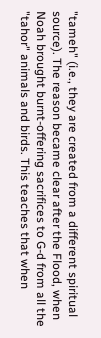"tameh" (i.e., they are created from a different spiritual source). The reason became clear after the Flood, when Noah brought burnt-offering sacrifices to G-d from all the "tahor" animals and birds. This teaches that when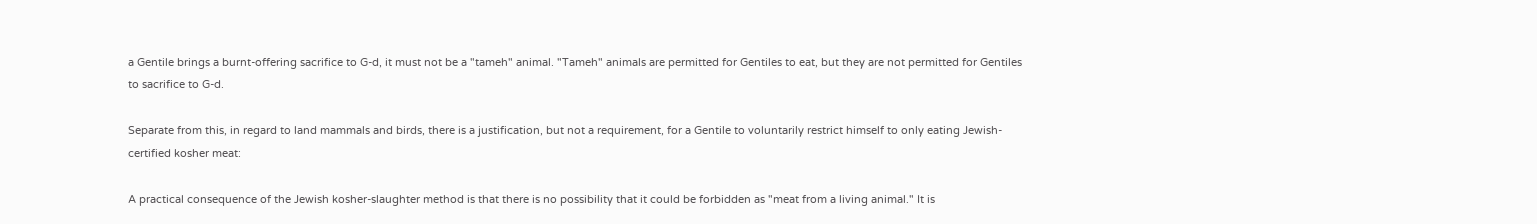a Gentile brings a burnt-offering sacrifice to G-d, it must not be a "tameh" animal. "Tameh" animals are permitted for Gentiles to eat, but they are not permitted for Gentiles to sacrifice to G-d.

Separate from this, in regard to land mammals and birds, there is a justification, but not a requirement, for a Gentile to voluntarily restrict himself to only eating Jewish-certified kosher meat:

A practical consequence of the Jewish kosher-slaughter method is that there is no possibility that it could be forbidden as "meat from a living animal." It is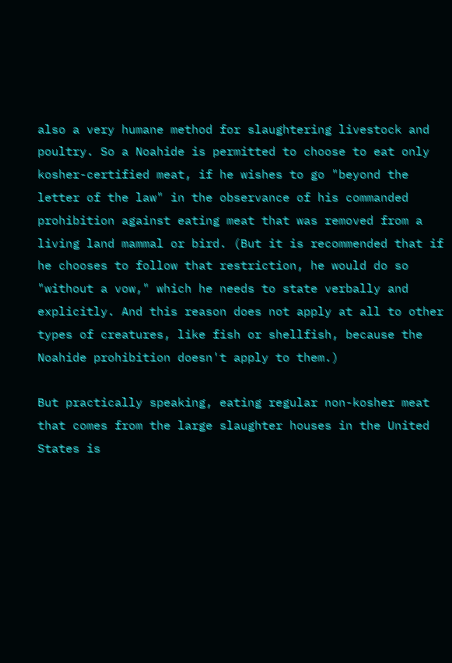also a very humane method for slaughtering livestock and poultry. So a Noahide is permitted to choose to eat only kosher-certified meat, if he wishes to go "beyond the letter of the law" in the observance of his commanded prohibition against eating meat that was removed from a living land mammal or bird. (But it is recommended that if he chooses to follow that restriction, he would do so "without a vow," which he needs to state verbally and explicitly. And this reason does not apply at all to other types of creatures, like fish or shellfish, because the Noahide prohibition doesn't apply to them.)

But practically speaking, eating regular non-kosher meat that comes from the large slaughter houses in the United States is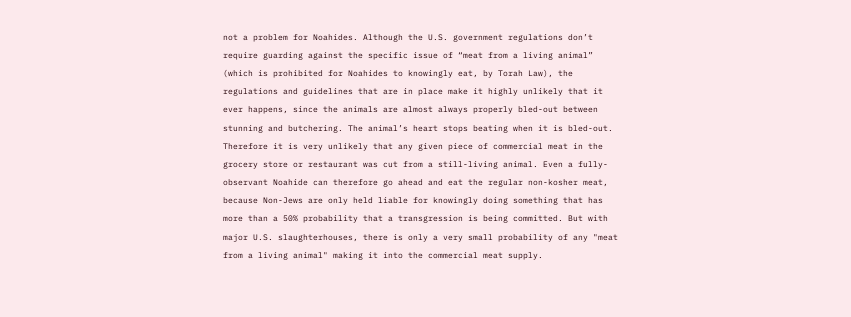not a problem for Noahides. Although the U.S. government regulations don’t require guarding against the specific issue of “meat from a living animal” (which is prohibited for Noahides to knowingly eat, by Torah Law), the regulations and guidelines that are in place make it highly unlikely that it ever happens, since the animals are almost always properly bled-out between stunning and butchering. The animal’s heart stops beating when it is bled-out. Therefore it is very unlikely that any given piece of commercial meat in the grocery store or restaurant was cut from a still-living animal. Even a fully-observant Noahide can therefore go ahead and eat the regular non-kosher meat, because Non-Jews are only held liable for knowingly doing something that has more than a 50% probability that a transgression is being committed. But with major U.S. slaughterhouses, there is only a very small probability of any "meat from a living animal" making it into the commercial meat supply.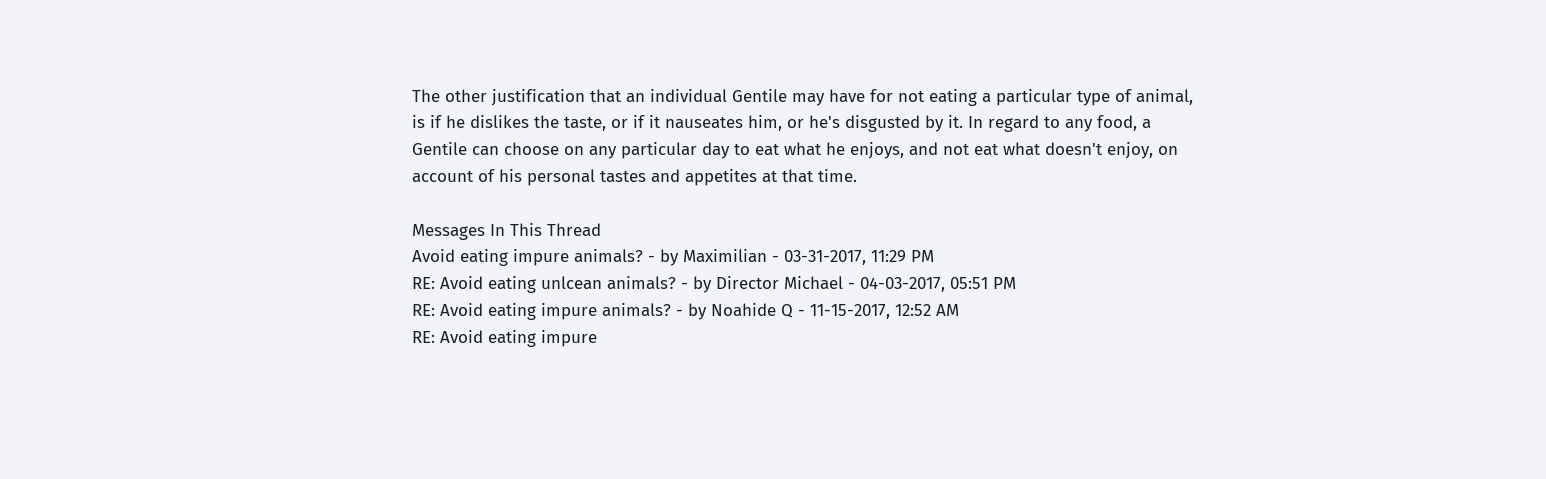The other justification that an individual Gentile may have for not eating a particular type of animal, is if he dislikes the taste, or if it nauseates him, or he's disgusted by it. In regard to any food, a Gentile can choose on any particular day to eat what he enjoys, and not eat what doesn't enjoy, on account of his personal tastes and appetites at that time.

Messages In This Thread
Avoid eating impure animals? - by Maximilian - 03-31-2017, 11:29 PM
RE: Avoid eating unlcean animals? - by Director Michael - 04-03-2017, 05:51 PM
RE: Avoid eating impure animals? - by Noahide Q - 11-15-2017, 12:52 AM
RE: Avoid eating impure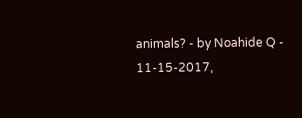animals? - by Noahide Q - 11-15-2017,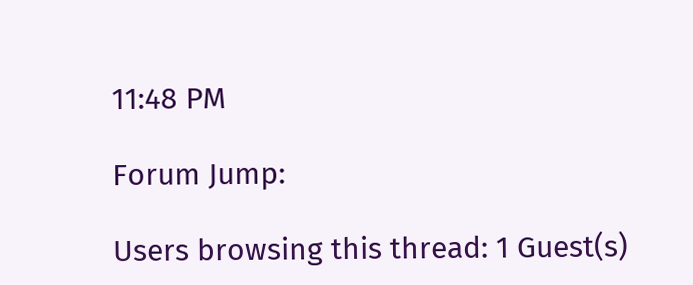11:48 PM

Forum Jump:

Users browsing this thread: 1 Guest(s)